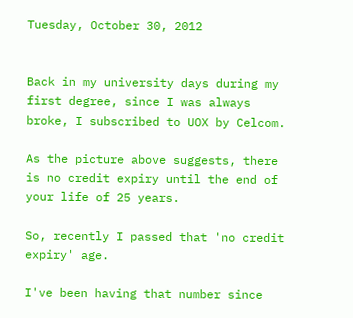Tuesday, October 30, 2012


Back in my university days during my first degree, since I was always broke, I subscribed to UOX by Celcom.

As the picture above suggests, there is no credit expiry until the end of your life of 25 years.

So, recently I passed that 'no credit expiry' age.

I've been having that number since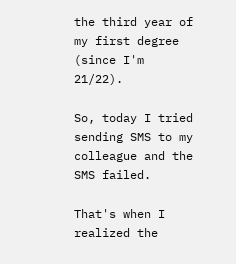the third year of my first degree (since I'm 21/22).

So, today I tried sending SMS to my colleague and the SMS failed.

That's when I realized the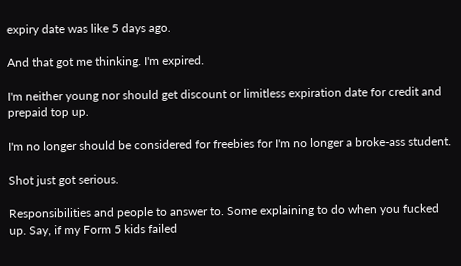expiry date was like 5 days ago.

And that got me thinking. I'm expired.

I'm neither young nor should get discount or limitless expiration date for credit and prepaid top up.

I'm no longer should be considered for freebies for I'm no longer a broke-ass student.

Shot just got serious.

Responsibilities and people to answer to. Some explaining to do when you fucked up. Say, if my Form 5 kids failed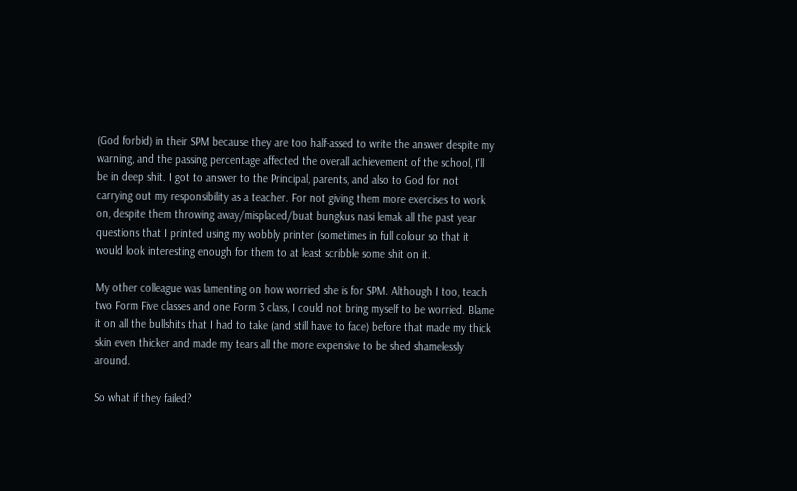(God forbid) in their SPM because they are too half-assed to write the answer despite my warning, and the passing percentage affected the overall achievement of the school, I'll be in deep shit. I got to answer to the Principal, parents, and also to God for not carrying out my responsibility as a teacher. For not giving them more exercises to work on, despite them throwing away/misplaced/buat bungkus nasi lemak all the past year questions that I printed using my wobbly printer (sometimes in full colour so that it would look interesting enough for them to at least scribble some shit on it.

My other colleague was lamenting on how worried she is for SPM. Although I too, teach two Form Five classes and one Form 3 class, I could not bring myself to be worried. Blame it on all the bullshits that I had to take (and still have to face) before that made my thick skin even thicker and made my tears all the more expensive to be shed shamelessly around.

So what if they failed?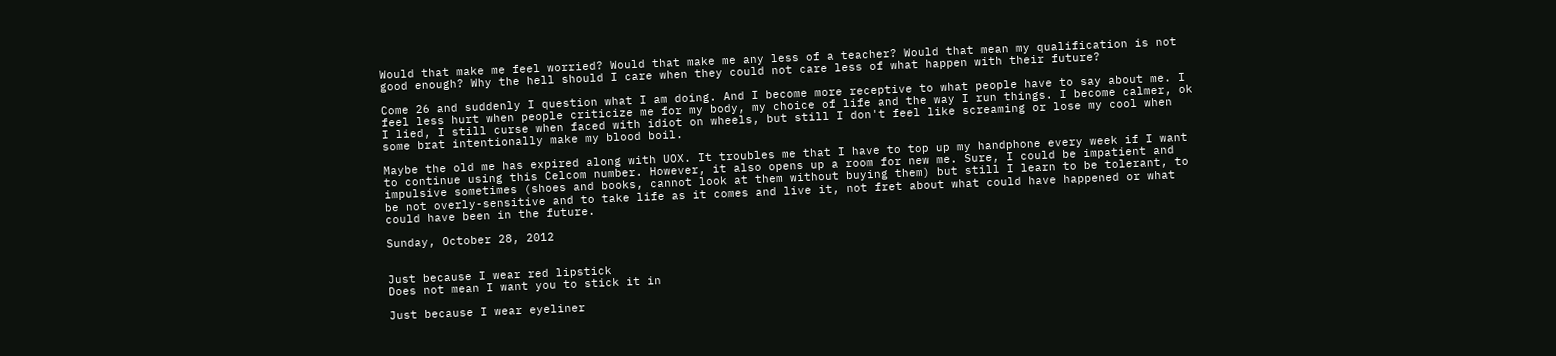Would that make me feel worried? Would that make me any less of a teacher? Would that mean my qualification is not good enough? Why the hell should I care when they could not care less of what happen with their future?

Come 26 and suddenly I question what I am doing. And I become more receptive to what people have to say about me. I feel less hurt when people criticize me for my body, my choice of life and the way I run things. I become calmer, ok I lied, I still curse when faced with idiot on wheels, but still I don't feel like screaming or lose my cool when some brat intentionally make my blood boil.

Maybe the old me has expired along with UOX. It troubles me that I have to top up my handphone every week if I want to continue using this Celcom number. However, it also opens up a room for new me. Sure, I could be impatient and impulsive sometimes (shoes and books, cannot look at them without buying them) but still I learn to be tolerant, to be not overly-sensitive and to take life as it comes and live it, not fret about what could have happened or what could have been in the future.

Sunday, October 28, 2012


Just because I wear red lipstick
Does not mean I want you to stick it in

Just because I wear eyeliner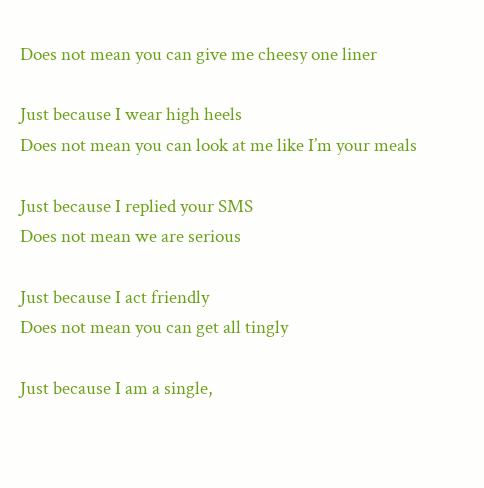Does not mean you can give me cheesy one liner

Just because I wear high heels
Does not mean you can look at me like I’m your meals

Just because I replied your SMS
Does not mean we are serious

Just because I act friendly
Does not mean you can get all tingly

Just because I am a single,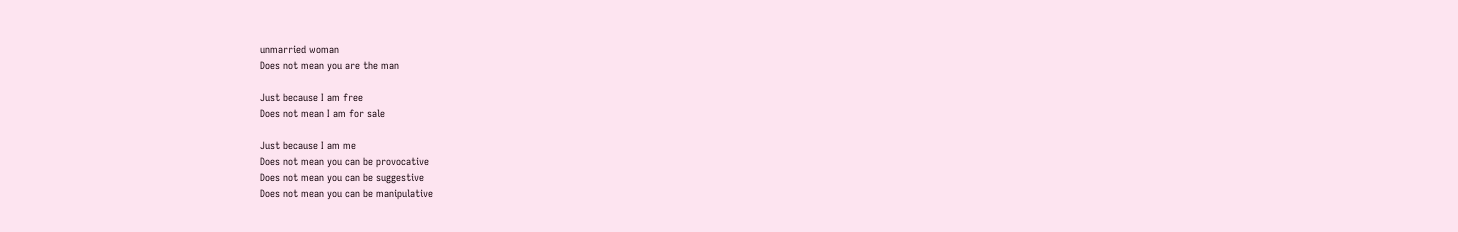unmarried woman
Does not mean you are the man

Just because I am free
Does not mean I am for sale

Just because I am me
Does not mean you can be provocative
Does not mean you can be suggestive
Does not mean you can be manipulative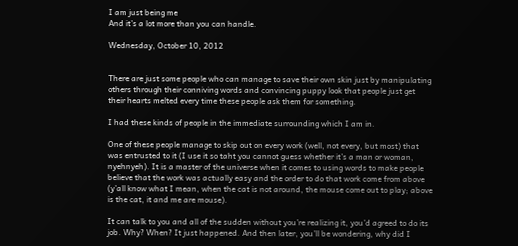I am just being me
And it’s a lot more than you can handle.

Wednesday, October 10, 2012


There are just some people who can manage to save their own skin just by manipulating others through their conniving words and convincing puppy look that people just get their hearts melted every time these people ask them for something.

I had these kinds of people in the immediate surrounding which I am in.

One of these people manage to skip out on every work (well, not every, but most) that was entrusted to it (I use it so taht you cannot guess whether it’s a man or woman, nyehnyeh). It is a master of the universe when it comes to using words to make people believe that the work was actually easy and the order to do that work come from above (y’all know what I mean, when the cat is not around, the mouse come out to play; above is the cat, it and me are mouse).

It can talk to you and all of the sudden without you’re realizing it, you’d agreed to do its job. Why? When? It just happened. And then later, you’ll be wondering, why did I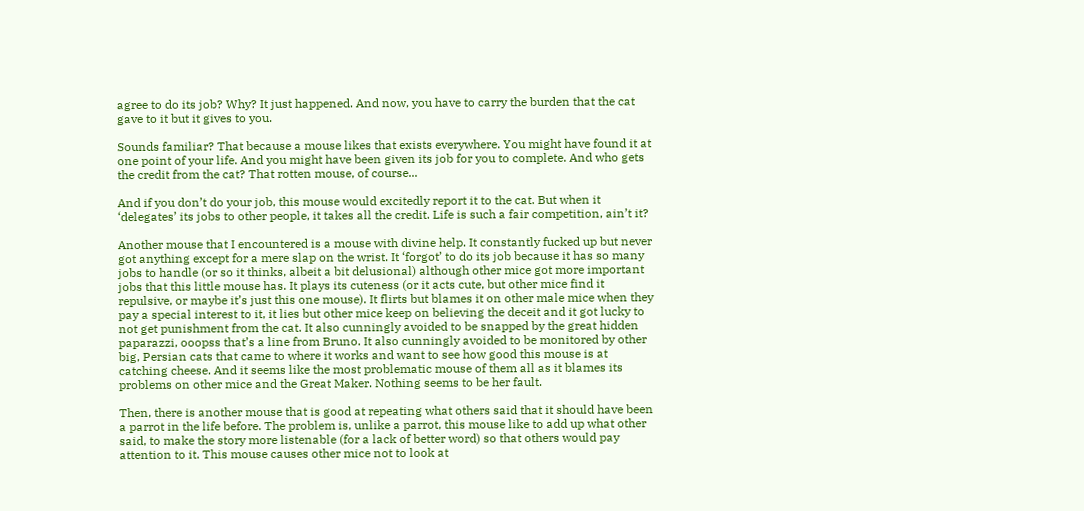agree to do its job? Why? It just happened. And now, you have to carry the burden that the cat gave to it but it gives to you.

Sounds familiar? That because a mouse likes that exists everywhere. You might have found it at one point of your life. And you might have been given its job for you to complete. And who gets the credit from the cat? That rotten mouse, of course...

And if you don’t do your job, this mouse would excitedly report it to the cat. But when it ‘delegates’ its jobs to other people, it takes all the credit. Life is such a fair competition, ain’t it?

Another mouse that I encountered is a mouse with divine help. It constantly fucked up but never got anything except for a mere slap on the wrist. It ‘forgot’ to do its job because it has so many jobs to handle (or so it thinks, albeit a bit delusional) although other mice got more important jobs that this little mouse has. It plays its cuteness (or it acts cute, but other mice find it repulsive, or maybe it’s just this one mouse). It flirts but blames it on other male mice when they pay a special interest to it, it lies but other mice keep on believing the deceit and it got lucky to not get punishment from the cat. It also cunningly avoided to be snapped by the great hidden paparazzi, ooopss that’s a line from Bruno. It also cunningly avoided to be monitored by other big, Persian cats that came to where it works and want to see how good this mouse is at catching cheese. And it seems like the most problematic mouse of them all as it blames its problems on other mice and the Great Maker. Nothing seems to be her fault.

Then, there is another mouse that is good at repeating what others said that it should have been a parrot in the life before. The problem is, unlike a parrot, this mouse like to add up what other said, to make the story more listenable (for a lack of better word) so that others would pay attention to it. This mouse causes other mice not to look at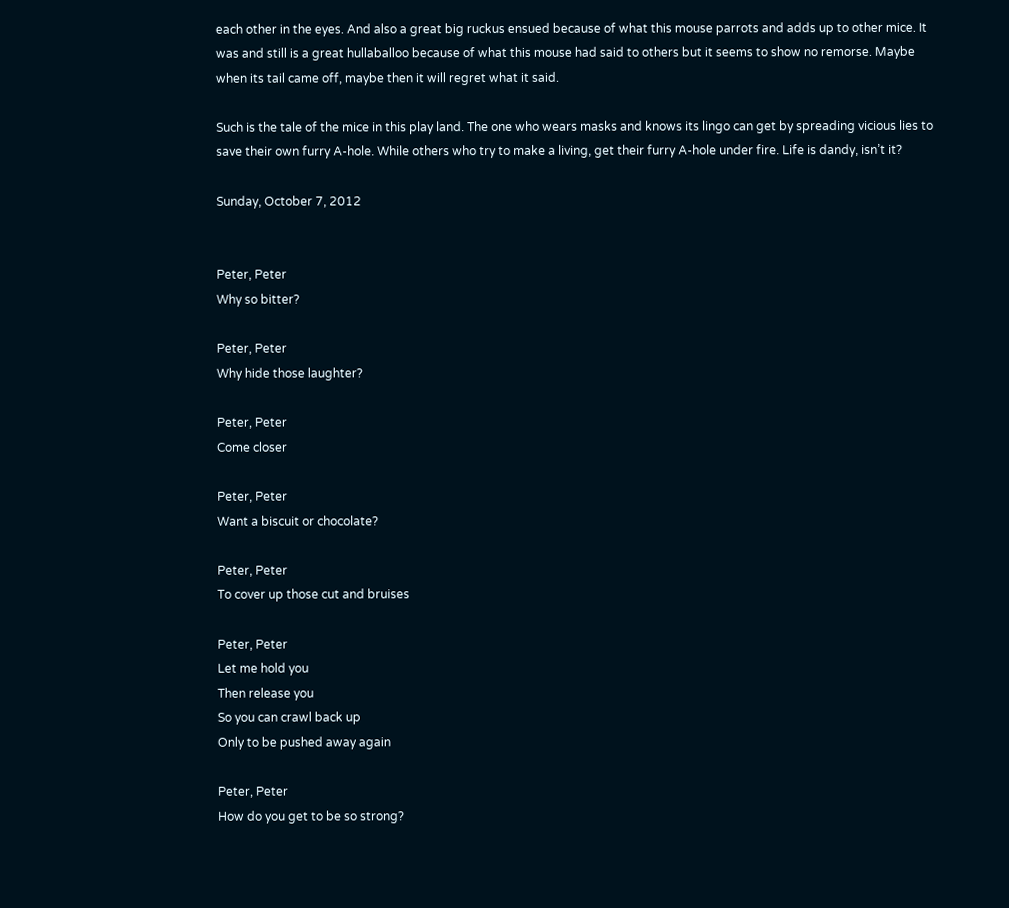each other in the eyes. And also a great big ruckus ensued because of what this mouse parrots and adds up to other mice. It was and still is a great hullaballoo because of what this mouse had said to others but it seems to show no remorse. Maybe when its tail came off, maybe then it will regret what it said.

Such is the tale of the mice in this play land. The one who wears masks and knows its lingo can get by spreading vicious lies to save their own furry A-hole. While others who try to make a living, get their furry A-hole under fire. Life is dandy, isn’t it?

Sunday, October 7, 2012


Peter, Peter
Why so bitter?

Peter, Peter
Why hide those laughter?

Peter, Peter
Come closer

Peter, Peter
Want a biscuit or chocolate?

Peter, Peter
To cover up those cut and bruises

Peter, Peter
Let me hold you
Then release you
So you can crawl back up
Only to be pushed away again

Peter, Peter
How do you get to be so strong?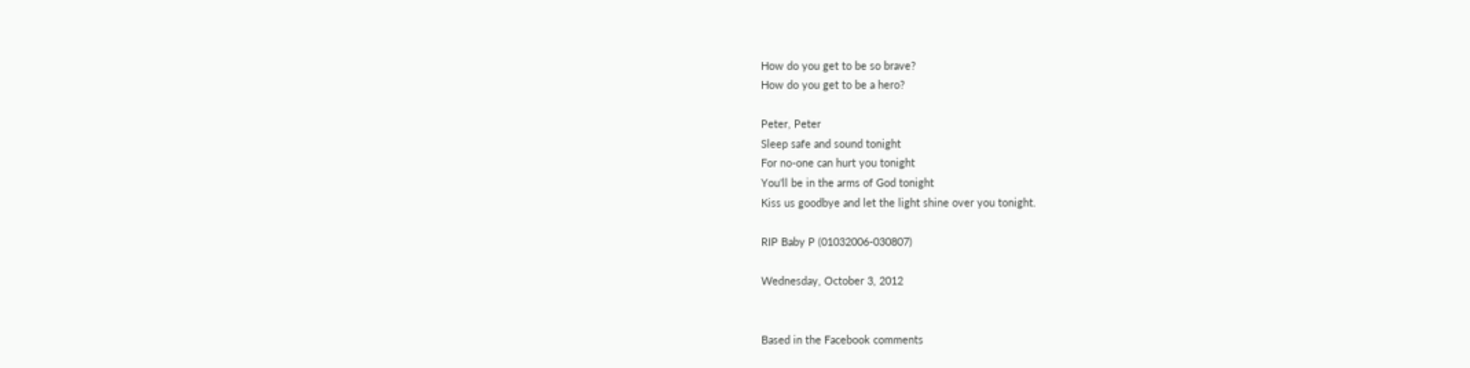How do you get to be so brave?
How do you get to be a hero?

Peter, Peter
Sleep safe and sound tonight
For no-one can hurt you tonight
You'll be in the arms of God tonight
Kiss us goodbye and let the light shine over you tonight.

RIP Baby P (01032006-030807)

Wednesday, October 3, 2012


Based in the Facebook comments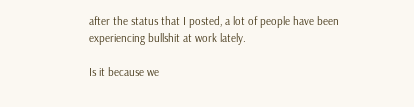after the status that I posted, a lot of people have been experiencing bullshit at work lately.

Is it because we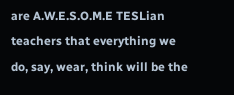are A.W.E.S.O.M.E TESLian teachers that everything we do, say, wear, think will be the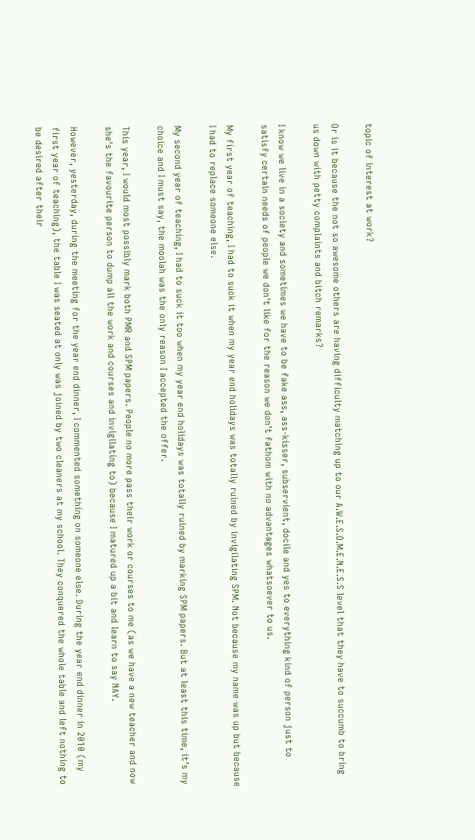topic of interest at work?

Or is it because the not so awesome others are having difficulty matching up to our A.W.E.S.O.M.E.N.E.S.S level that they have to succumb to bring us down with petty complaints and bitch remarks?

I know we live in a society and sometimes we have to be fake ass, ass-kisser, subservient, docile and yes to everything kind of person just to satisfy certain needs of people we don't like for the reason we don't fathom with no advantages whatsoever to us.

My first year of teaching, I had to suck it when my year end holidays was totally ruined by invigilating SPM. Not because my name was up but because I had to replace someone else.

My second year of teaching, I had to suck it too when my year end holidays was totally ruined by marking SPM papers. But at least this time, it's my choice and I must say, the moolah was the only reason I accepted the offer.

This year, I would most possibly mark both PMR and SPM papers. People no more pass their work or courses to me (as we have a new teacher and now she's the favourite person to dump all the work and courses and invigilating to) because I matured up a bit and learn to say NAY.

However, yesterday, during the meeting for the year end dinner, I commented something on someone else. During the year end dinner in 2010 (my first year of teaching), the table I was seated at only was joined by two cleaners at my school. They conquered the whole table and left nothing to be desired after their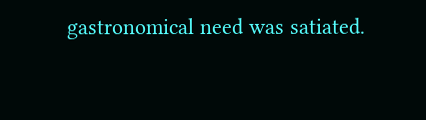gastronomical need was satiated.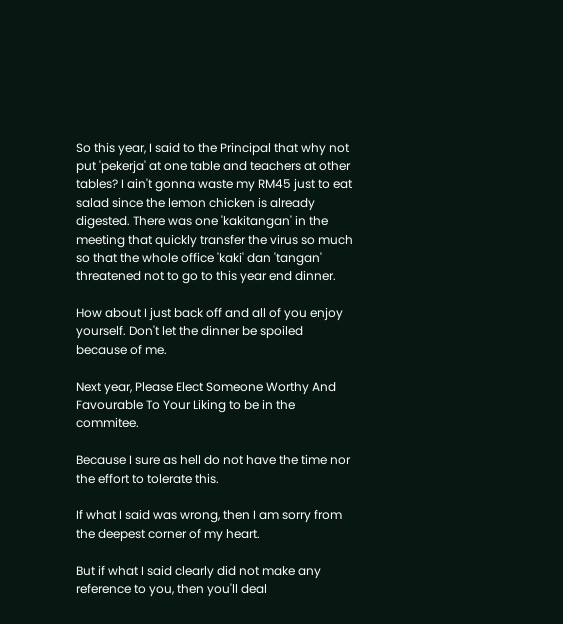So this year, I said to the Principal that why not put 'pekerja' at one table and teachers at other tables? I ain't gonna waste my RM45 just to eat salad since the lemon chicken is already digested. There was one 'kakitangan' in the meeting that quickly transfer the virus so much so that the whole office 'kaki' dan 'tangan' threatened not to go to this year end dinner.

How about I just back off and all of you enjoy yourself. Don't let the dinner be spoiled because of me.

Next year, Please Elect Someone Worthy And Favourable To Your Liking to be in the commitee.

Because I sure as hell do not have the time nor the effort to tolerate this.

If what I said was wrong, then I am sorry from the deepest corner of my heart.

But if what I said clearly did not make any reference to you, then you'll deal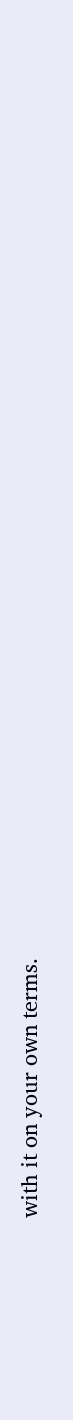with it on your own terms.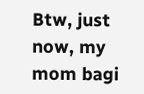Btw, just now, my mom bagi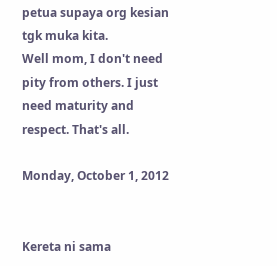petua supaya org kesian tgk muka kita.
Well mom, I don't need pity from others. I just need maturity and respect. That's all.

Monday, October 1, 2012


Kereta ni sama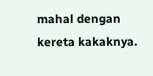mahal dengan kereta kakaknya.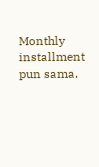Monthly installment pun sama.